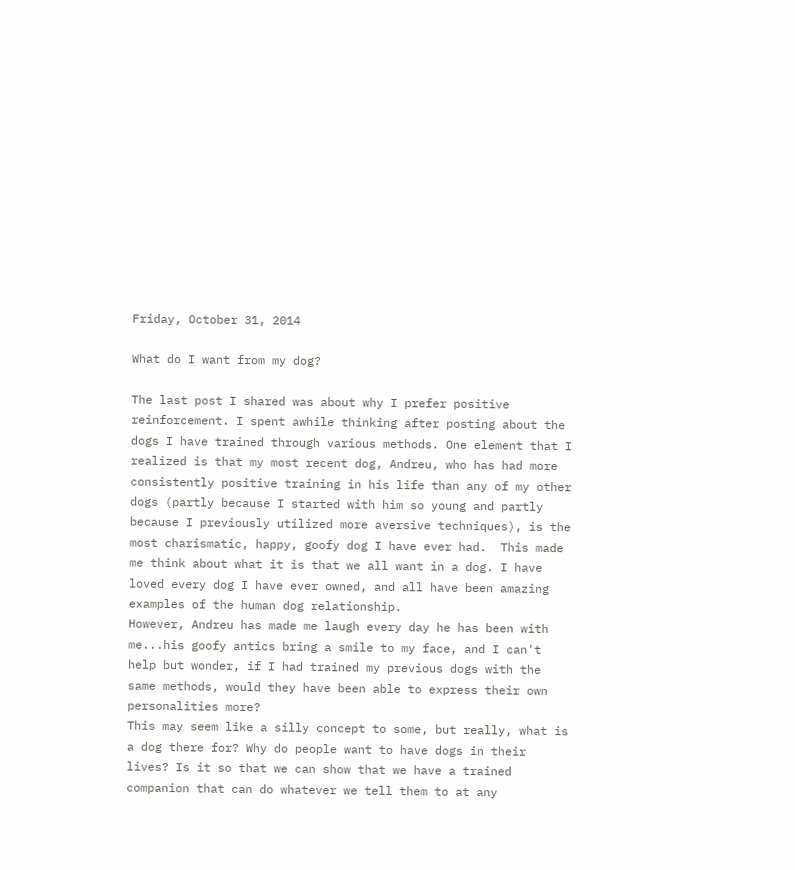Friday, October 31, 2014

What do I want from my dog?

The last post I shared was about why I prefer positive reinforcement. I spent awhile thinking after posting about the dogs I have trained through various methods. One element that I realized is that my most recent dog, Andreu, who has had more consistently positive training in his life than any of my other dogs (partly because I started with him so young and partly because I previously utilized more aversive techniques), is the most charismatic, happy, goofy dog I have ever had.  This made me think about what it is that we all want in a dog. I have loved every dog I have ever owned, and all have been amazing examples of the human dog relationship.
However, Andreu has made me laugh every day he has been with me...his goofy antics bring a smile to my face, and I can't help but wonder, if I had trained my previous dogs with the same methods, would they have been able to express their own personalities more?
This may seem like a silly concept to some, but really, what is a dog there for? Why do people want to have dogs in their lives? Is it so that we can show that we have a trained companion that can do whatever we tell them to at any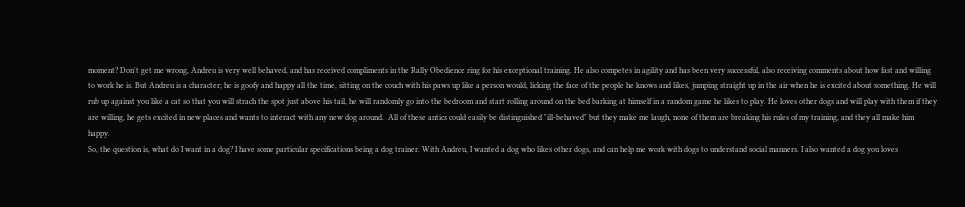moment? Don't get me wrong, Andreu is very well behaved, and has received compliments in the Rally Obedience ring for his exceptional training. He also competes in agility and has been very successful, also receiving comments about how fast and willing to work he is. But Andreu is a character; he is goofy and happy all the time, sitting on the couch with his paws up like a person would, licking the face of the people he knows and likes, jumping straight up in the air when he is excited about something. He will rub up against you like a cat so that you will strach the spot just above his tail, he will randomly go into the bedroom and start rolling around on the bed barking at himself in a random game he likes to play. He loves other dogs and will play with them if they are willing, he gets excited in new places and wants to interact with any new dog around.  All of these antics could easily be distinguished "ill-behaved" but they make me laugh, none of them are breaking his rules of my training, and they all make him happy.
So, the question is, what do I want in a dog? I have some particular specifications being a dog trainer. With Andreu, I wanted a dog who likes other dogs, and can help me work with dogs to understand social manners. I also wanted a dog you loves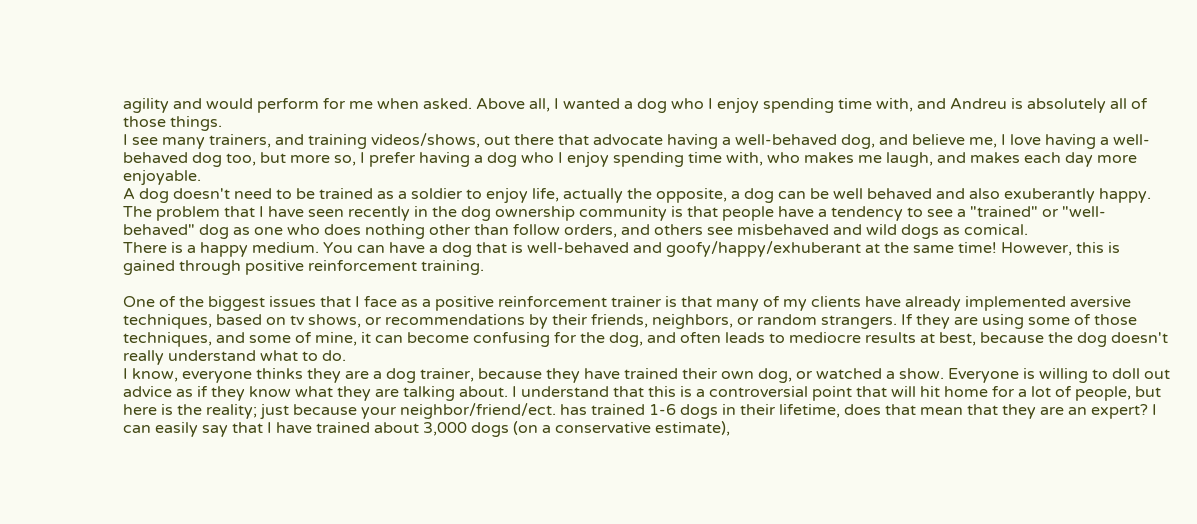agility and would perform for me when asked. Above all, I wanted a dog who I enjoy spending time with, and Andreu is absolutely all of those things.
I see many trainers, and training videos/shows, out there that advocate having a well-behaved dog, and believe me, I love having a well-behaved dog too, but more so, I prefer having a dog who I enjoy spending time with, who makes me laugh, and makes each day more enjoyable.
A dog doesn't need to be trained as a soldier to enjoy life, actually the opposite, a dog can be well behaved and also exuberantly happy.
The problem that I have seen recently in the dog ownership community is that people have a tendency to see a "trained" or "well-behaved" dog as one who does nothing other than follow orders, and others see misbehaved and wild dogs as comical.
There is a happy medium. You can have a dog that is well-behaved and goofy/happy/exhuberant at the same time! However, this is gained through positive reinforcement training.

One of the biggest issues that I face as a positive reinforcement trainer is that many of my clients have already implemented aversive techniques, based on tv shows, or recommendations by their friends, neighbors, or random strangers. If they are using some of those techniques, and some of mine, it can become confusing for the dog, and often leads to mediocre results at best, because the dog doesn't really understand what to do.
I know, everyone thinks they are a dog trainer, because they have trained their own dog, or watched a show. Everyone is willing to doll out advice as if they know what they are talking about. I understand that this is a controversial point that will hit home for a lot of people, but here is the reality; just because your neighbor/friend/ect. has trained 1-6 dogs in their lifetime, does that mean that they are an expert? I can easily say that I have trained about 3,000 dogs (on a conservative estimate),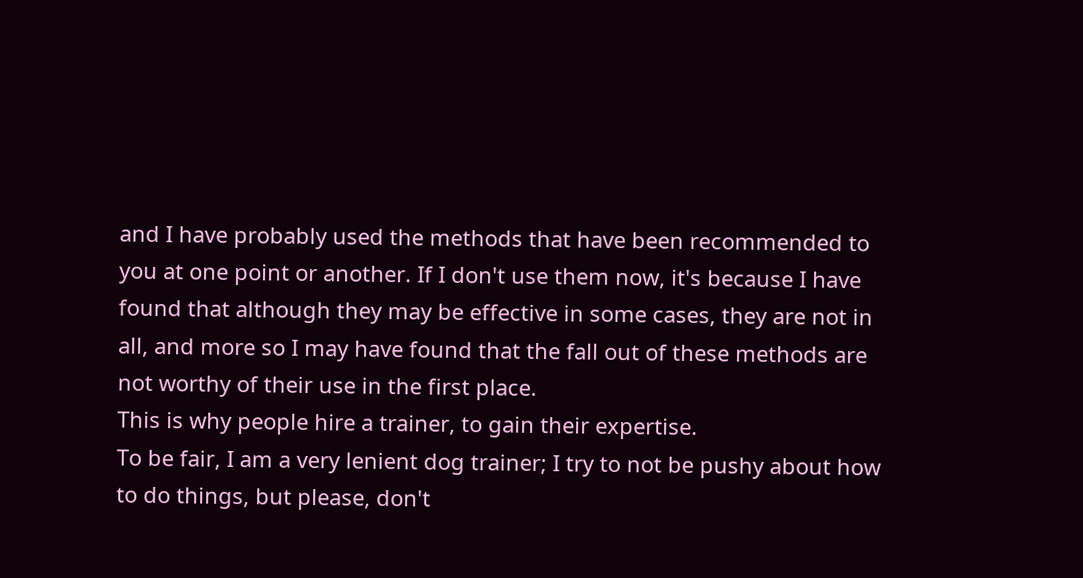and I have probably used the methods that have been recommended to you at one point or another. If I don't use them now, it's because I have found that although they may be effective in some cases, they are not in all, and more so I may have found that the fall out of these methods are not worthy of their use in the first place.
This is why people hire a trainer, to gain their expertise.
To be fair, I am a very lenient dog trainer; I try to not be pushy about how to do things, but please, don't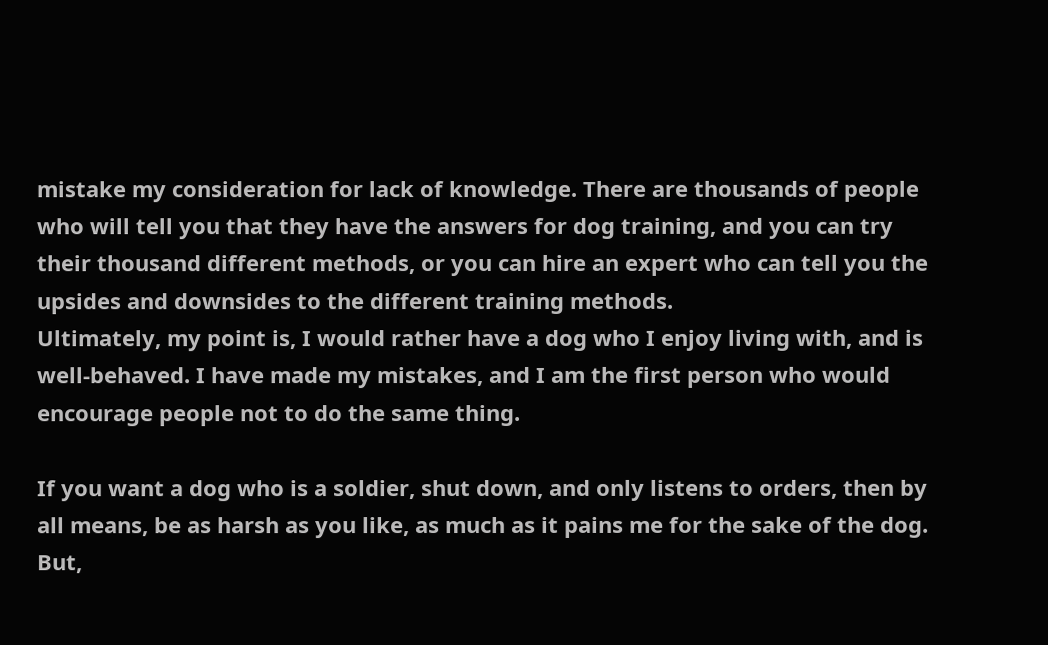mistake my consideration for lack of knowledge. There are thousands of people who will tell you that they have the answers for dog training, and you can try their thousand different methods, or you can hire an expert who can tell you the upsides and downsides to the different training methods.
Ultimately, my point is, I would rather have a dog who I enjoy living with, and is well-behaved. I have made my mistakes, and I am the first person who would encourage people not to do the same thing.

If you want a dog who is a soldier, shut down, and only listens to orders, then by all means, be as harsh as you like, as much as it pains me for the sake of the dog. But,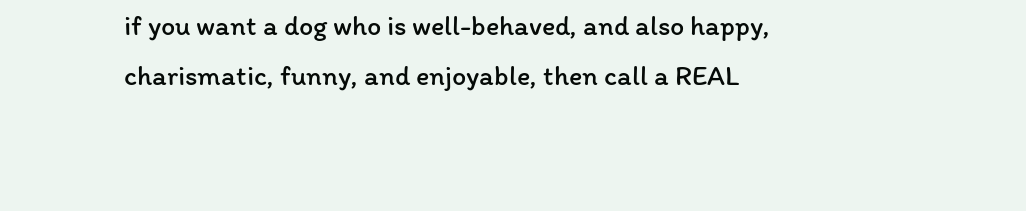if you want a dog who is well-behaved, and also happy, charismatic, funny, and enjoyable, then call a REAL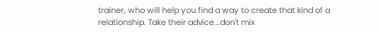trainer, who will help you find a way to create that kind of a relationship. Take their advice...don't mix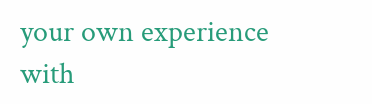your own experience with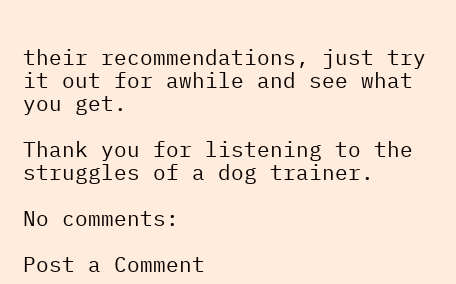their recommendations, just try it out for awhile and see what you get.

Thank you for listening to the struggles of a dog trainer.

No comments:

Post a Comment